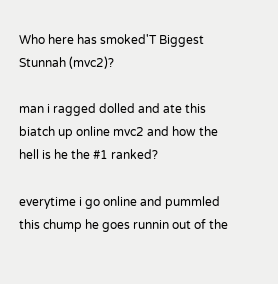Who here has smoked'T Biggest Stunnah (mvc2)?

man i ragged dolled and ate this biatch up online mvc2 and how the hell is he the #1 ranked?

everytime i go online and pummled this chump he goes runnin out of the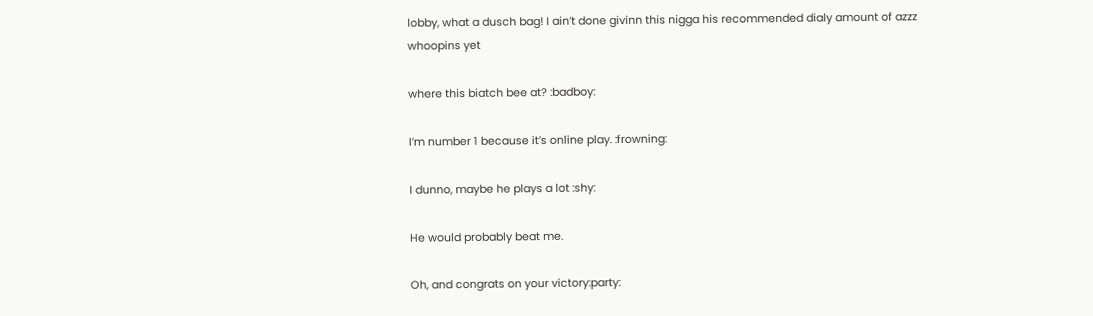lobby, what a dusch bag! I ain’t done givinn this nigga his recommended dialy amount of azzz whoopins yet

where this biatch bee at? :badboy:

I’m number 1 because it’s online play. :frowning:

I dunno, maybe he plays a lot :shy:

He would probably beat me.

Oh, and congrats on your victory:party: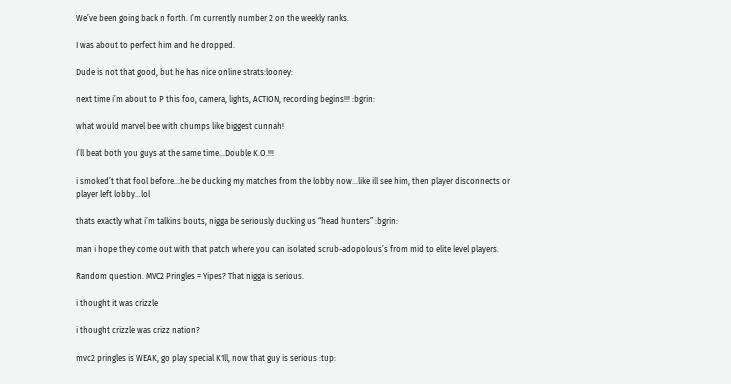We’ve been going back n forth. I’m currently number 2 on the weekly ranks.

I was about to perfect him and he dropped.

Dude is not that good, but he has nice online strats:looney:

next time i’m about to P this foo, camera, lights, ACTION, recording begins!!! :bgrin:

what would marvel bee with chumps like biggest cunnah!

I’ll beat both you guys at the same time…Double K.O.!!!

i smoked’t that fool before…he be ducking my matches from the lobby now…like ill see him, then player disconnects or player left lobby…lol

thats exactly what i’m talkins bouts, nigga be seriously ducking us “head hunters” :bgrin:

man i hope they come out with that patch where you can isolated scrub-adopolous’s from mid to elite level players.

Random question. MVC2 Pringles = Yipes? That nigga is serious.

i thought it was crizzle

i thought crizzle was crizz nation?

mvc2 pringles is WEAK, go play special K1ll, now that guy is serious :tup: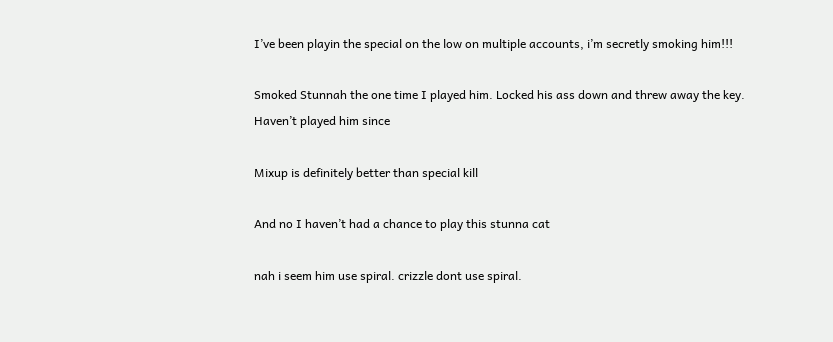I’ve been playin the special on the low on multiple accounts, i’m secretly smoking him!!!

Smoked Stunnah the one time I played him. Locked his ass down and threw away the key. Haven’t played him since

Mixup is definitely better than special kill

And no I haven’t had a chance to play this stunna cat

nah i seem him use spiral. crizzle dont use spiral.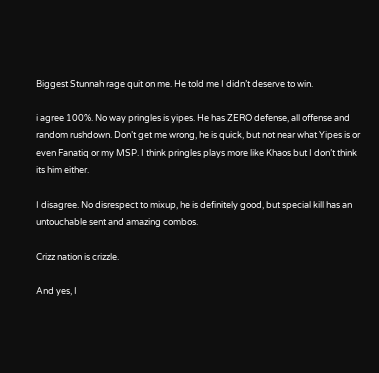Biggest Stunnah rage quit on me. He told me I didn’t deserve to win.

i agree 100%. No way pringles is yipes. He has ZERO defense, all offense and random rushdown. Don’t get me wrong, he is quick, but not near what Yipes is or even Fanatiq or my MSP. I think pringles plays more like Khaos but I don’t think its him either.

I disagree. No disrespect to mixup, he is definitely good, but special kill has an untouchable sent and amazing combos.

Crizz nation is crizzle.

And yes, I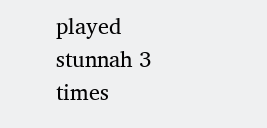played stunnah 3 times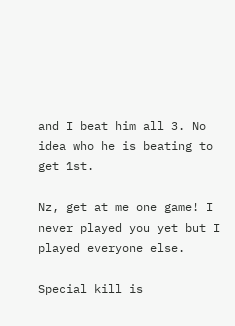and I beat him all 3. No idea who he is beating to get 1st.

Nz, get at me one game! I never played you yet but I played everyone else.

Special kill is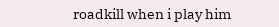roadkill when i play him